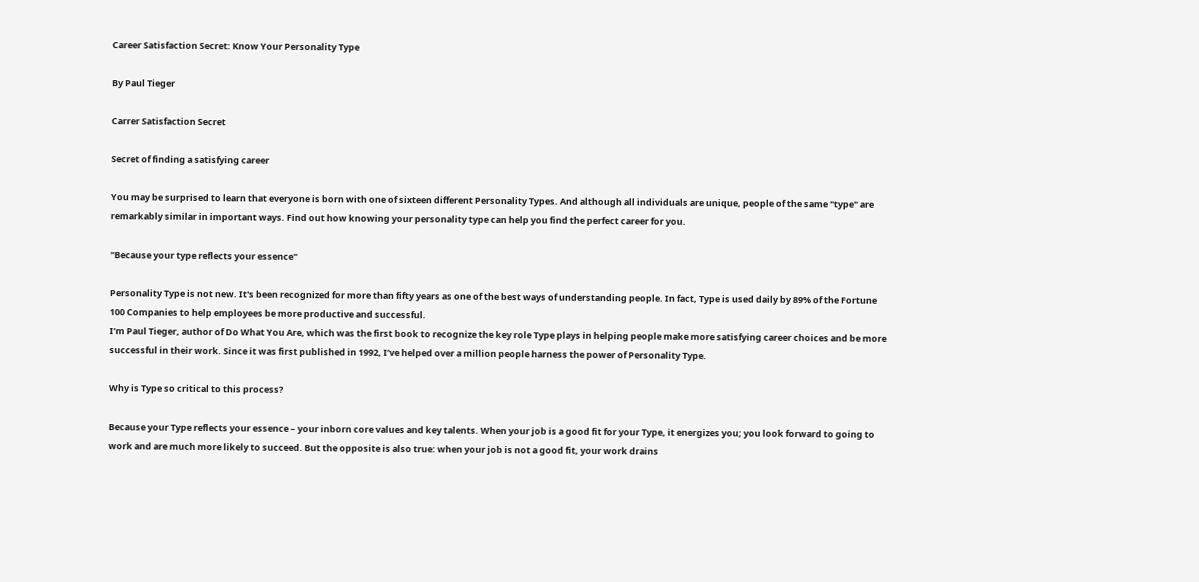Career Satisfaction Secret: Know Your Personality Type

By Paul Tieger

Carrer Satisfaction Secret

Secret of finding a satisfying career

You may be surprised to learn that everyone is born with one of sixteen different Personality Types. And although all individuals are unique, people of the same "type" are remarkably similar in important ways. Find out how knowing your personality type can help you find the perfect career for you.

"Because your type reflects your essence"

Personality Type is not new. It's been recognized for more than fifty years as one of the best ways of understanding people. In fact, Type is used daily by 89% of the Fortune 100 Companies to help employees be more productive and successful.
I’m Paul Tieger, author of Do What You Are, which was the first book to recognize the key role Type plays in helping people make more satisfying career choices and be more successful in their work. Since it was first published in 1992, I’ve helped over a million people harness the power of Personality Type.

Why is Type so critical to this process?

Because your Type reflects your essence – your inborn core values and key talents. When your job is a good fit for your Type, it energizes you; you look forward to going to work and are much more likely to succeed. But the opposite is also true: when your job is not a good fit, your work drains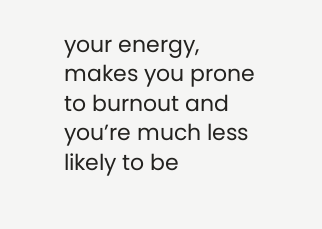your energy, makes you prone to burnout and you’re much less likely to be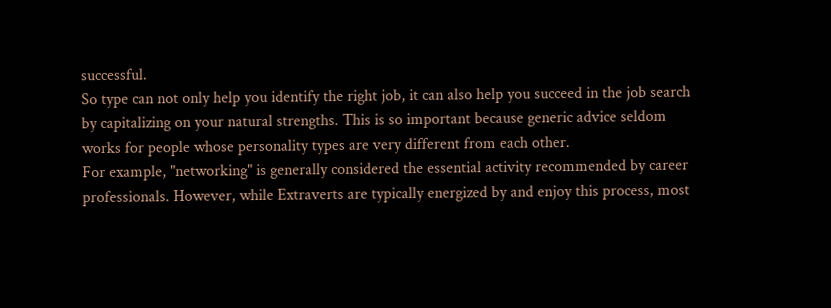successful.
So type can not only help you identify the right job, it can also help you succeed in the job search by capitalizing on your natural strengths. This is so important because generic advice seldom works for people whose personality types are very different from each other.
For example, "networking" is generally considered the essential activity recommended by career professionals. However, while Extraverts are typically energized by and enjoy this process, most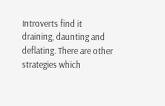Introverts find it draining, daunting and deflating. There are other strategies which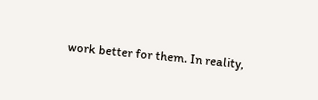work better for them. In reality,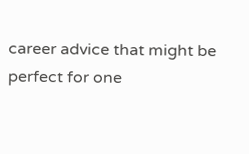career advice that might be perfect for one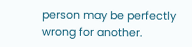person may be perfectly wrong for another.